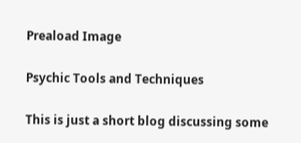Preaload Image

Psychic Tools and Techniques

This is just a short blog discussing some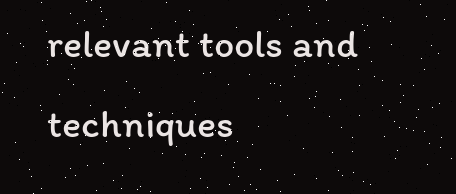relevant tools and techniques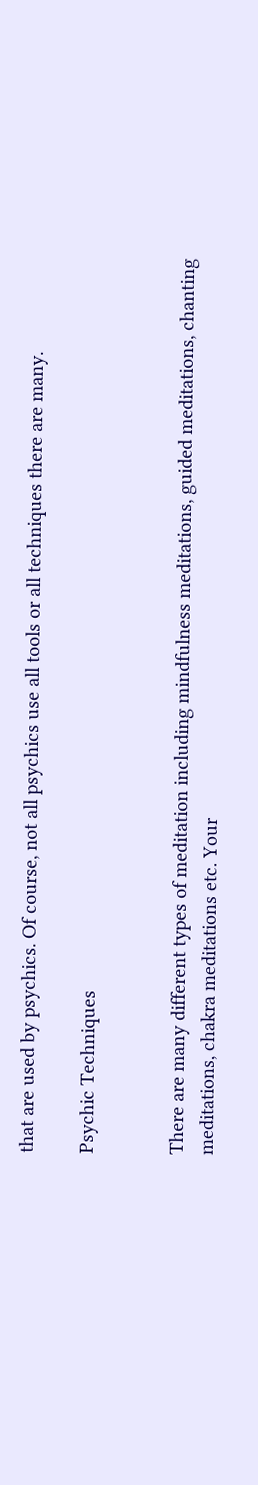that are used by psychics. Of course, not all psychics use all tools or all techniques there are many.

Psychic Techniques


There are many different types of meditation including mindfulness meditations, guided meditations, chanting meditations, chakra meditations etc. Your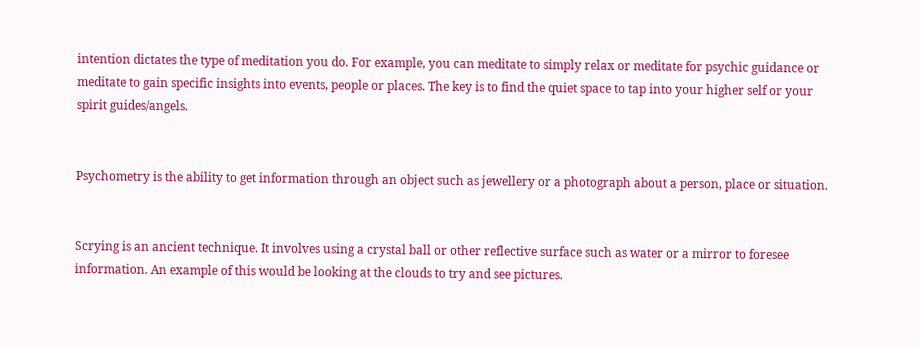intention dictates the type of meditation you do. For example, you can meditate to simply relax or meditate for psychic guidance or meditate to gain specific insights into events, people or places. The key is to find the quiet space to tap into your higher self or your spirit guides/angels.


Psychometry is the ability to get information through an object such as jewellery or a photograph about a person, place or situation.


Scrying is an ancient technique. It involves using a crystal ball or other reflective surface such as water or a mirror to foresee information. An example of this would be looking at the clouds to try and see pictures.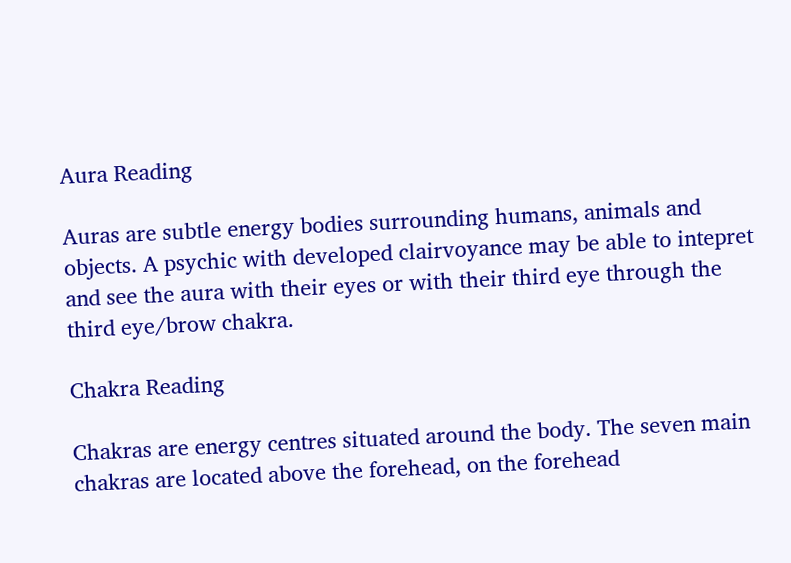Aura Reading

Auras are subtle energy bodies surrounding humans, animals and objects. A psychic with developed clairvoyance may be able to intepret and see the aura with their eyes or with their third eye through the third eye/brow chakra.

Chakra Reading

Chakras are energy centres situated around the body. The seven main chakras are located above the forehead, on the forehead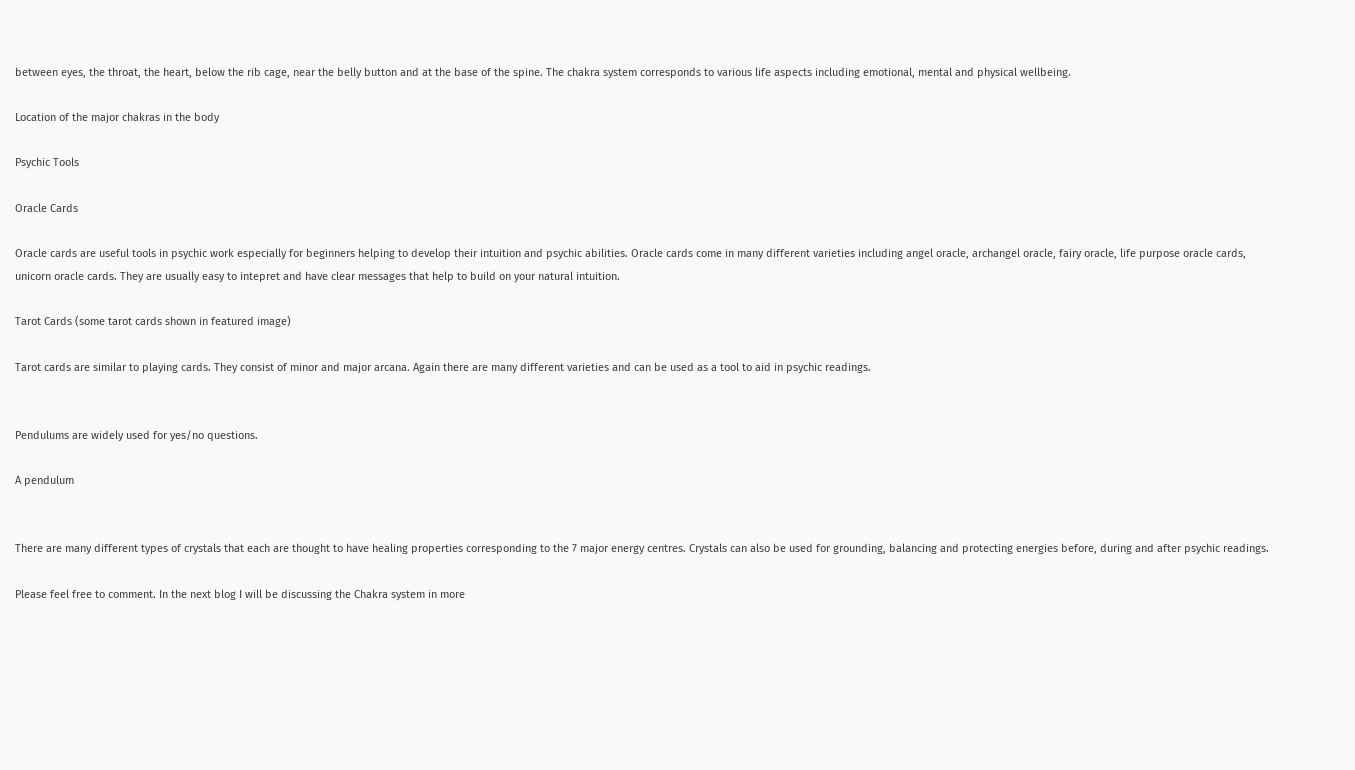between eyes, the throat, the heart, below the rib cage, near the belly button and at the base of the spine. The chakra system corresponds to various life aspects including emotional, mental and physical wellbeing.

Location of the major chakras in the body

Psychic Tools

Oracle Cards

Oracle cards are useful tools in psychic work especially for beginners helping to develop their intuition and psychic abilities. Oracle cards come in many different varieties including angel oracle, archangel oracle, fairy oracle, life purpose oracle cards, unicorn oracle cards. They are usually easy to intepret and have clear messages that help to build on your natural intuition.

Tarot Cards (some tarot cards shown in featured image)

Tarot cards are similar to playing cards. They consist of minor and major arcana. Again there are many different varieties and can be used as a tool to aid in psychic readings.


Pendulums are widely used for yes/no questions.

A pendulum


There are many different types of crystals that each are thought to have healing properties corresponding to the 7 major energy centres. Crystals can also be used for grounding, balancing and protecting energies before, during and after psychic readings.

Please feel free to comment. In the next blog I will be discussing the Chakra system in more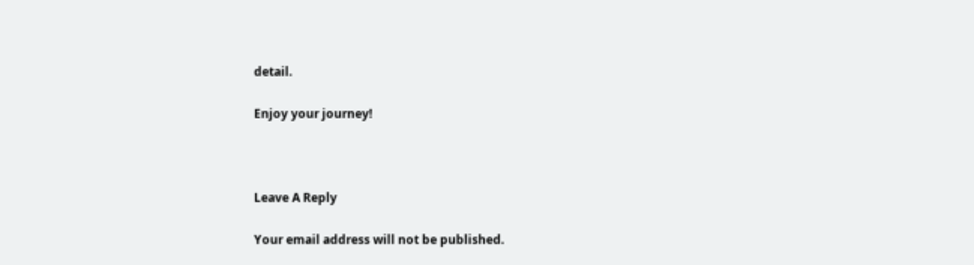detail.

Enjoy your journey!



Leave A Reply

Your email address will not be published.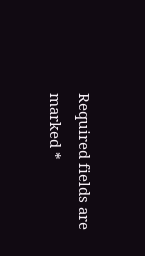Required fields are marked *